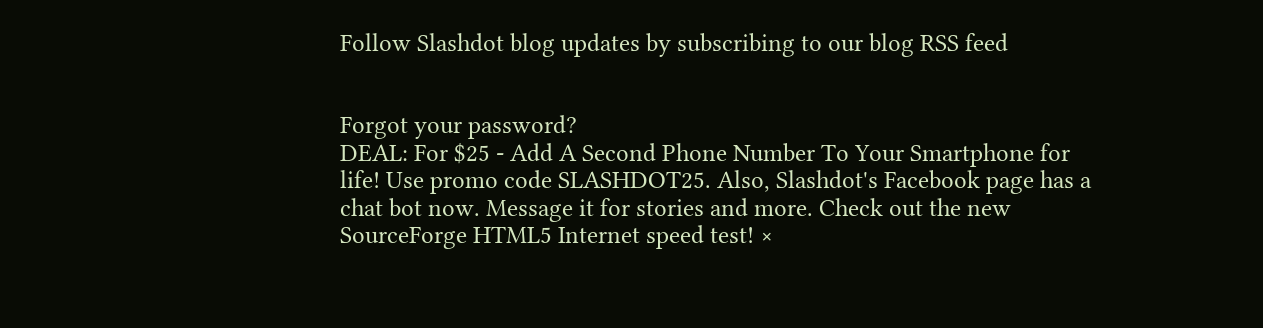Follow Slashdot blog updates by subscribing to our blog RSS feed


Forgot your password?
DEAL: For $25 - Add A Second Phone Number To Your Smartphone for life! Use promo code SLASHDOT25. Also, Slashdot's Facebook page has a chat bot now. Message it for stories and more. Check out the new SourceForge HTML5 Internet speed test! ×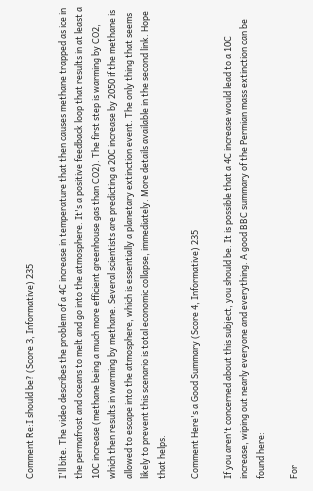Comment Re:I should be? (Score 3, Informative) 235

I'll bite. The video describes the problem of a 4C increase in temperature that then causes methane trapped as ice in the permafrost and oceans to melt and go into the atmosphere. It's a positive feedback loop that results in at least a 10C increase (methane being a much more efficient greenhouse gas than CO2). The first step is warming by CO2, which then results in warming by methane. Several scientists are predicting a 20C increase by 2050 if the methane is allowed to escape into the atmosphere, which is essentially a planetary extinction event. The only thing that seems likely to prevent this scenario is total economic collapse, immediately. More details available in the second link. Hope that helps.

Comment Here's a Good Summary (Score 4, Informative) 235

If you aren't concerned about this subject, you should be. It is possible that a 4C increase would lead to a 10C increase, wiping out nearly everyone and everything. A good BBC summary of the Permian mass extinction can be found here:

For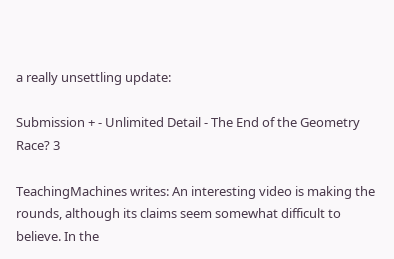a really unsettling update:

Submission + - Unlimited Detail - The End of the Geometry Race? 3

TeachingMachines writes: An interesting video is making the rounds, although its claims seem somewhat difficult to believe. In the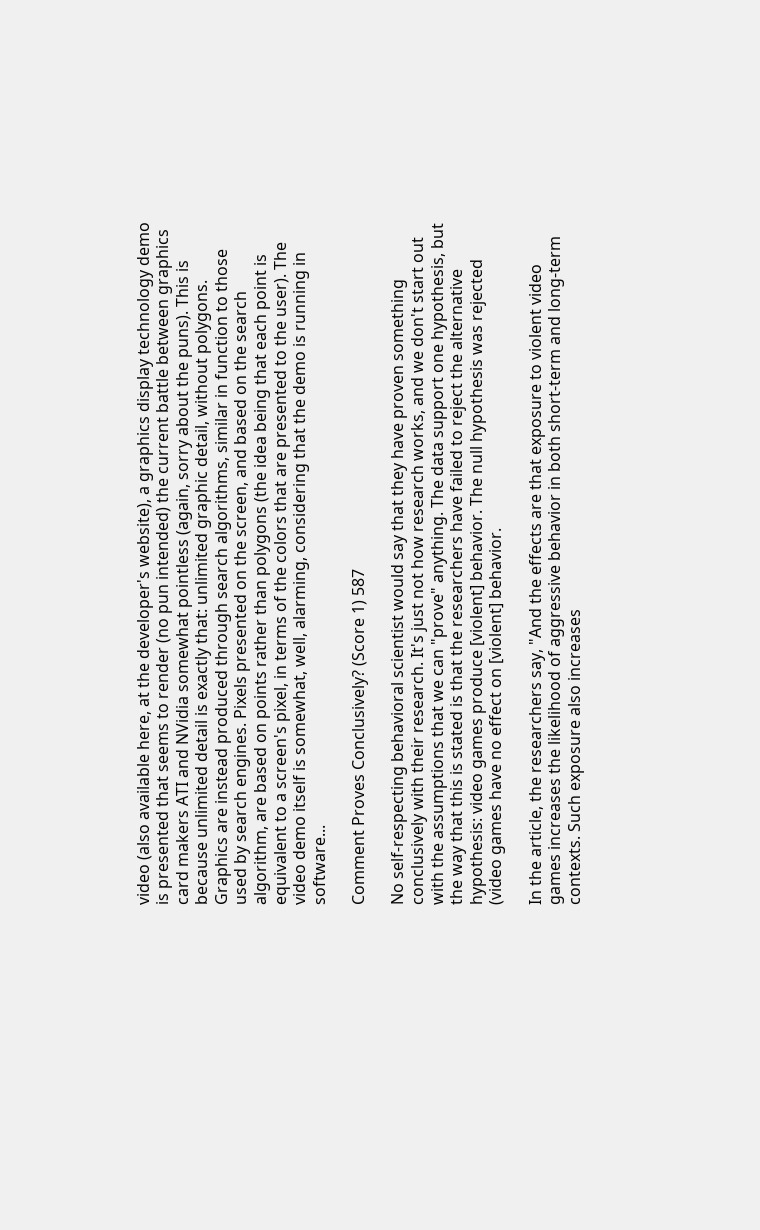video (also available here, at the developer's website), a graphics display technology demo is presented that seems to render (no pun intended) the current battle between graphics card makers ATI and NVidia somewhat pointless (again, sorry about the puns). This is because unlimited detail is exactly that: unlimited graphic detail, without polygons. Graphics are instead produced through search algorithms, similar in function to those used by search engines. Pixels presented on the screen, and based on the search algorithm, are based on points rather than polygons (the idea being that each point is equivalent to a screen's pixel, in terms of the colors that are presented to the user). The video demo itself is somewhat, well, alarming, considering that the demo is running in software...

Comment Proves Conclusively? (Score 1) 587

No self-respecting behavioral scientist would say that they have proven something conclusively with their research. It's just not how research works, and we don't start out with the assumptions that we can "prove" anything. The data support one hypothesis, but the way that this is stated is that the researchers have failed to reject the alternative hypothesis: video games produce [violent] behavior. The null hypothesis was rejected (video games have no effect on [violent] behavior.

In the article, the researchers say, "And the effects are that exposure to violent video games increases the likelihood of aggressive behavior in both short-term and long-term contexts. Such exposure also increases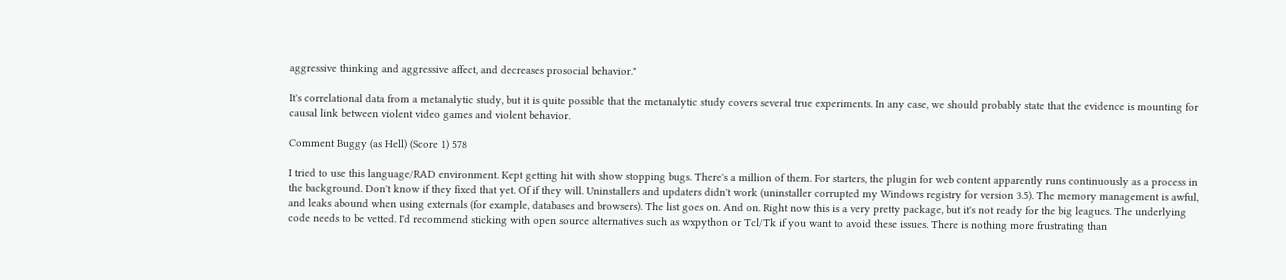aggressive thinking and aggressive affect, and decreases prosocial behavior."

It's correlational data from a metanalytic study, but it is quite possible that the metanalytic study covers several true experiments. In any case, we should probably state that the evidence is mounting for causal link between violent video games and violent behavior.

Comment Buggy (as Hell) (Score 1) 578

I tried to use this language/RAD environment. Kept getting hit with show stopping bugs. There's a million of them. For starters, the plugin for web content apparently runs continuously as a process in the background. Don't know if they fixed that yet. Of if they will. Uninstallers and updaters didn't work (uninstaller corrupted my Windows registry for version 3.5). The memory management is awful, and leaks abound when using externals (for example, databases and browsers). The list goes on. And on. Right now this is a very pretty package, but it's not ready for the big leagues. The underlying code needs to be vetted. I'd recommend sticking with open source alternatives such as wxpython or Tcl/Tk if you want to avoid these issues. There is nothing more frustrating than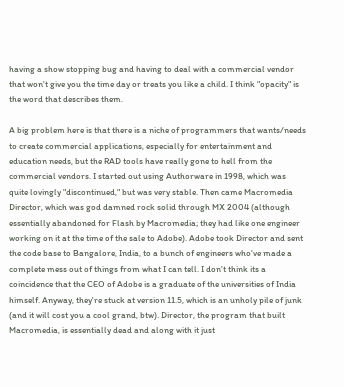having a show stopping bug and having to deal with a commercial vendor that won't give you the time day or treats you like a child. I think "opacity" is the word that describes them.

A big problem here is that there is a niche of programmers that wants/needs to create commercial applications, especially for entertainment and education needs, but the RAD tools have really gone to hell from the commercial vendors. I started out using Authorware in 1998, which was quite lovingly "discontinued," but was very stable. Then came Macromedia Director, which was god damned rock solid through MX 2004 (although essentially abandoned for Flash by Macromedia; they had like one engineer working on it at the time of the sale to Adobe). Adobe took Director and sent the code base to Bangalore, India, to a bunch of engineers who've made a complete mess out of things from what I can tell. I don't think its a coincidence that the CEO of Adobe is a graduate of the universities of India himself. Anyway, they're stuck at version 11.5, which is an unholy pile of junk (and it will cost you a cool grand, btw). Director, the program that built Macromedia, is essentially dead and along with it just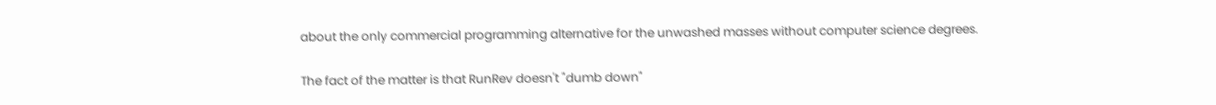about the only commercial programming alternative for the unwashed masses without computer science degrees.

The fact of the matter is that RunRev doesn't "dumb down"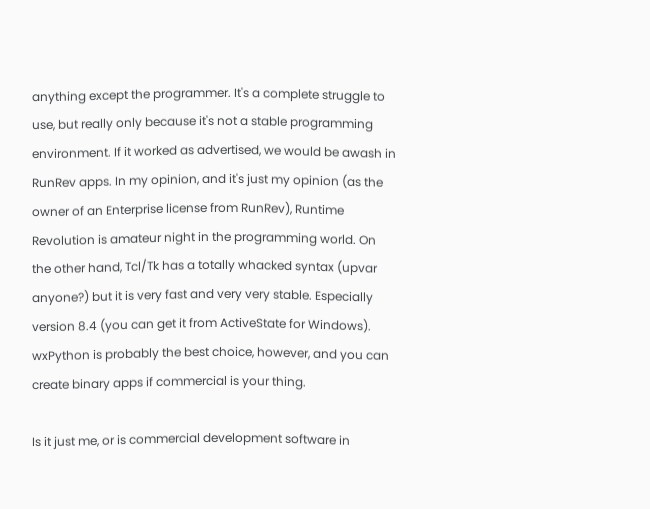anything except the programmer. It's a complete struggle to use, but really only because it's not a stable programming environment. If it worked as advertised, we would be awash in RunRev apps. In my opinion, and it's just my opinion (as the owner of an Enterprise license from RunRev), Runtime Revolution is amateur night in the programming world. On the other hand, Tcl/Tk has a totally whacked syntax (upvar anyone?) but it is very fast and very very stable. Especially version 8.4 (you can get it from ActiveState for Windows). wxPython is probably the best choice, however, and you can create binary apps if commercial is your thing.

Is it just me, or is commercial development software in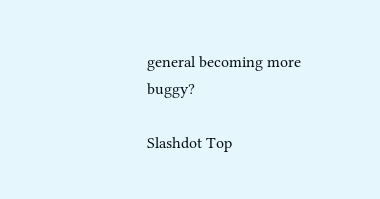general becoming more buggy?

Slashdot Top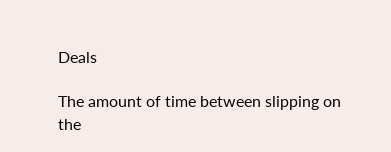Deals

The amount of time between slipping on the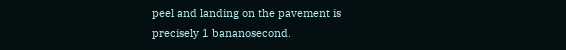peel and landing on the pavement is precisely 1 bananosecond.